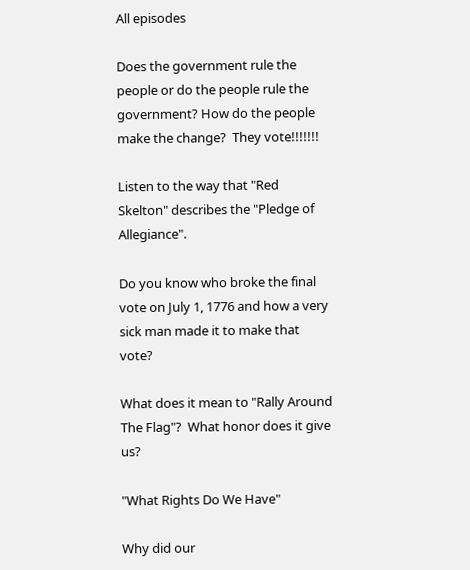All episodes

Does the government rule the people or do the people rule the government? How do the people make the change?  They vote!!!!!!!

Listen to the way that "Red Skelton" describes the "Pledge of Allegiance".

Do you know who broke the final vote on July 1, 1776 and how a very sick man made it to make that vote?

What does it mean to "Rally Around The Flag"?  What honor does it give us?

"What Rights Do We Have"

Why did our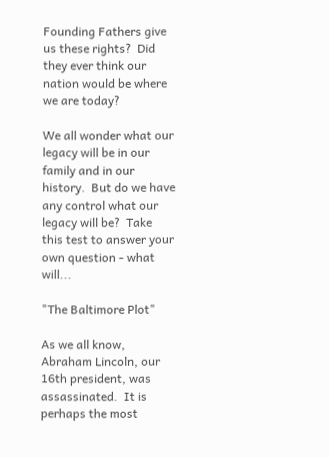Founding Fathers give us these rights?  Did they ever think our nation would be where we are today?

We all wonder what our legacy will be in our family and in our history.  But do we have any control what our legacy will be?  Take this test to answer your own question - what will...

"The Baltimore Plot"

As we all know, Abraham Lincoln, our 16th president, was assassinated.  It is perhaps the most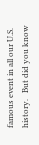famous event in all our U.S. history.   But did you know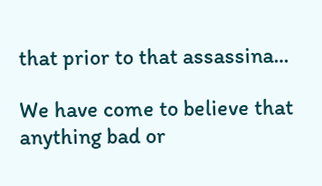that prior to that assassina...

We have come to believe that anything bad or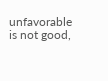unfavorable is not good,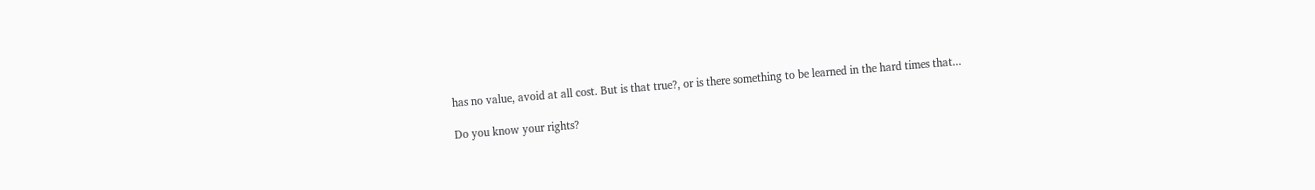has no value, avoid at all cost. But is that true?, or is there something to be learned in the hard times that...

Do you know your rights?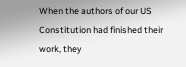When the authors of our US Constitution had finished their work, they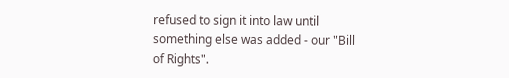refused to sign it into law until something else was added - our "Bill of Rights".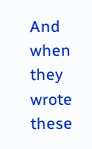And when they wrote these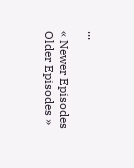...

« Newer Episodes Older Episodes »